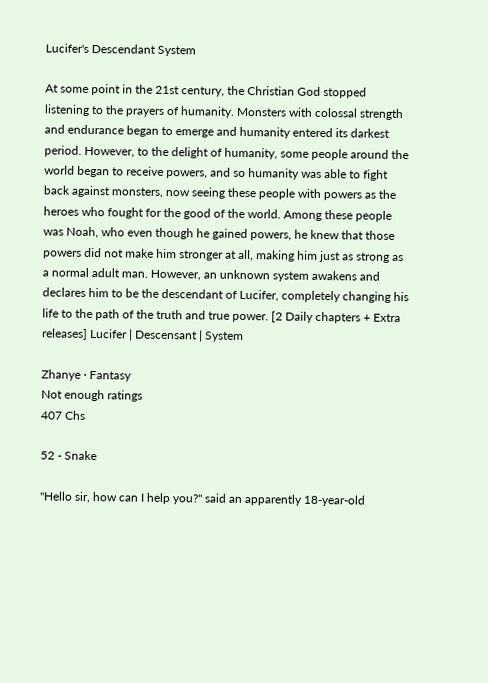Lucifer's Descendant System

At some point in the 21st century, the Christian God stopped listening to the prayers of humanity. Monsters with colossal strength and endurance began to emerge and humanity entered its darkest period. However, to the delight of humanity, some people around the world began to receive powers, and so humanity was able to fight back against monsters, now seeing these people with powers as the heroes who fought for the good of the world. Among these people was Noah, who even though he gained powers, he knew that those powers did not make him stronger at all, making him just as strong as a normal adult man. However, an unknown system awakens and declares him to be the descendant of Lucifer, completely changing his life to the path of the truth and true power. [2 Daily chapters + Extra releases] Lucifer | Descensant | System

Zhanye · Fantasy
Not enough ratings
407 Chs

52 - Snake

"Hello sir, how can I help you?" said an apparently 18-year-old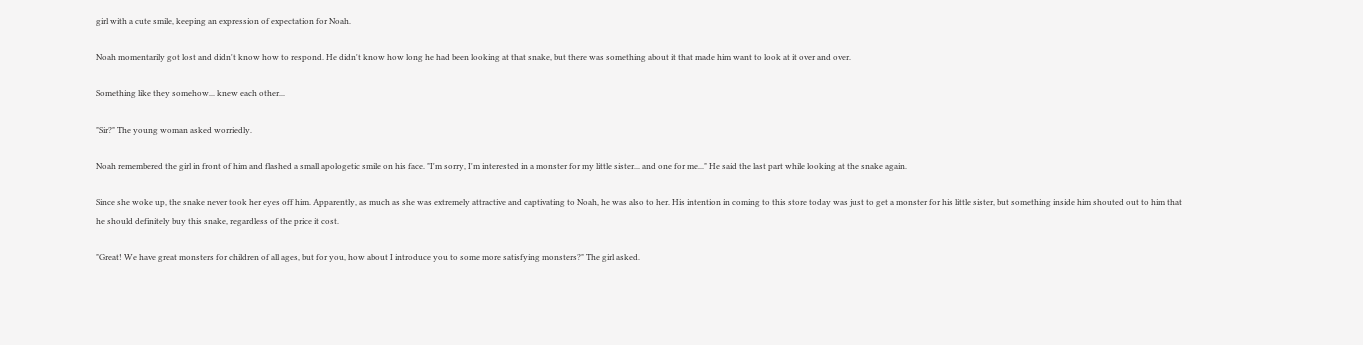girl with a cute smile, keeping an expression of expectation for Noah.

Noah momentarily got lost and didn't know how to respond. He didn't know how long he had been looking at that snake, but there was something about it that made him want to look at it over and over.

Something like they somehow... knew each other...

"Sir?" The young woman asked worriedly.

Noah remembered the girl in front of him and flashed a small apologetic smile on his face. "I'm sorry, I'm interested in a monster for my little sister... and one for me..." He said the last part while looking at the snake again.

Since she woke up, the snake never took her eyes off him. Apparently, as much as she was extremely attractive and captivating to Noah, he was also to her. His intention in coming to this store today was just to get a monster for his little sister, but something inside him shouted out to him that he should definitely buy this snake, regardless of the price it cost.

"Great! We have great monsters for children of all ages, but for you, how about I introduce you to some more satisfying monsters?" The girl asked.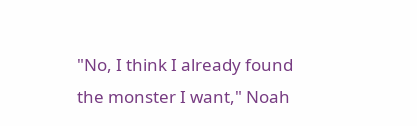"No, I think I already found the monster I want," Noah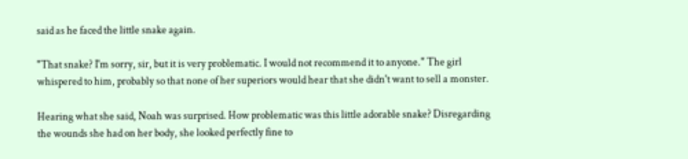said as he faced the little snake again.

"That snake? I'm sorry, sir, but it is very problematic. I would not recommend it to anyone." The girl whispered to him, probably so that none of her superiors would hear that she didn't want to sell a monster.

Hearing what she said, Noah was surprised. How problematic was this little adorable snake? Disregarding the wounds she had on her body, she looked perfectly fine to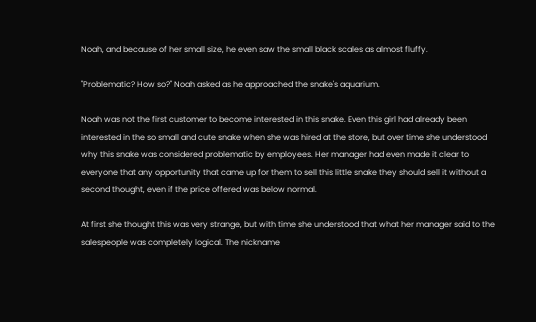Noah, and because of her small size, he even saw the small black scales as almost fluffy.

"Problematic? How so?" Noah asked as he approached the snake's aquarium.

Noah was not the first customer to become interested in this snake. Even this girl had already been interested in the so small and cute snake when she was hired at the store, but over time she understood why this snake was considered problematic by employees. Her manager had even made it clear to everyone that any opportunity that came up for them to sell this little snake they should sell it without a second thought, even if the price offered was below normal.

At first she thought this was very strange, but with time she understood that what her manager said to the salespeople was completely logical. The nickname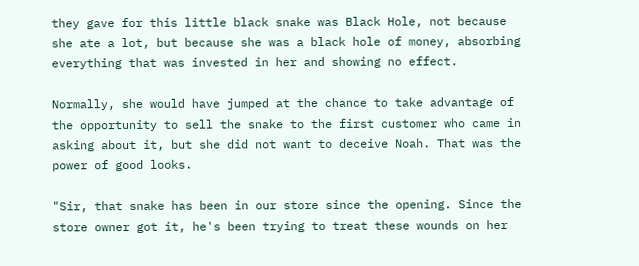they gave for this little black snake was Black Hole, not because she ate a lot, but because she was a black hole of money, absorbing everything that was invested in her and showing no effect.

Normally, she would have jumped at the chance to take advantage of the opportunity to sell the snake to the first customer who came in asking about it, but she did not want to deceive Noah. That was the power of good looks.

"Sir, that snake has been in our store since the opening. Since the store owner got it, he's been trying to treat these wounds on her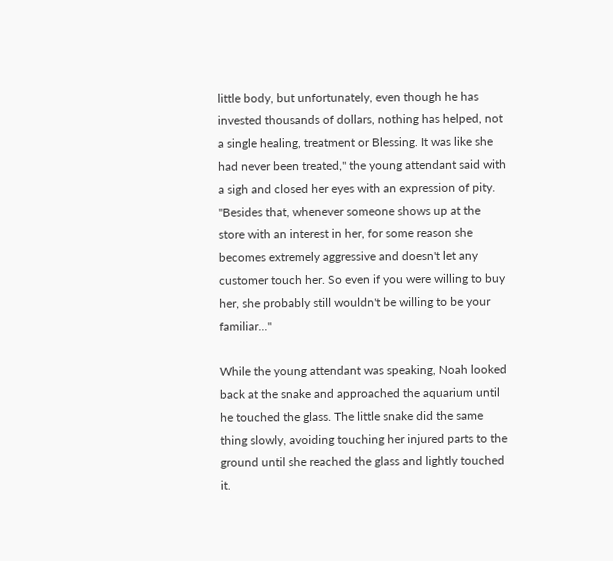little body, but unfortunately, even though he has invested thousands of dollars, nothing has helped, not a single healing, treatment or Blessing. It was like she had never been treated," the young attendant said with a sigh and closed her eyes with an expression of pity. "Besides that, whenever someone shows up at the store with an interest in her, for some reason she becomes extremely aggressive and doesn't let any customer touch her. So even if you were willing to buy her, she probably still wouldn't be willing to be your familiar..."

While the young attendant was speaking, Noah looked back at the snake and approached the aquarium until he touched the glass. The little snake did the same thing slowly, avoiding touching her injured parts to the ground until she reached the glass and lightly touched it.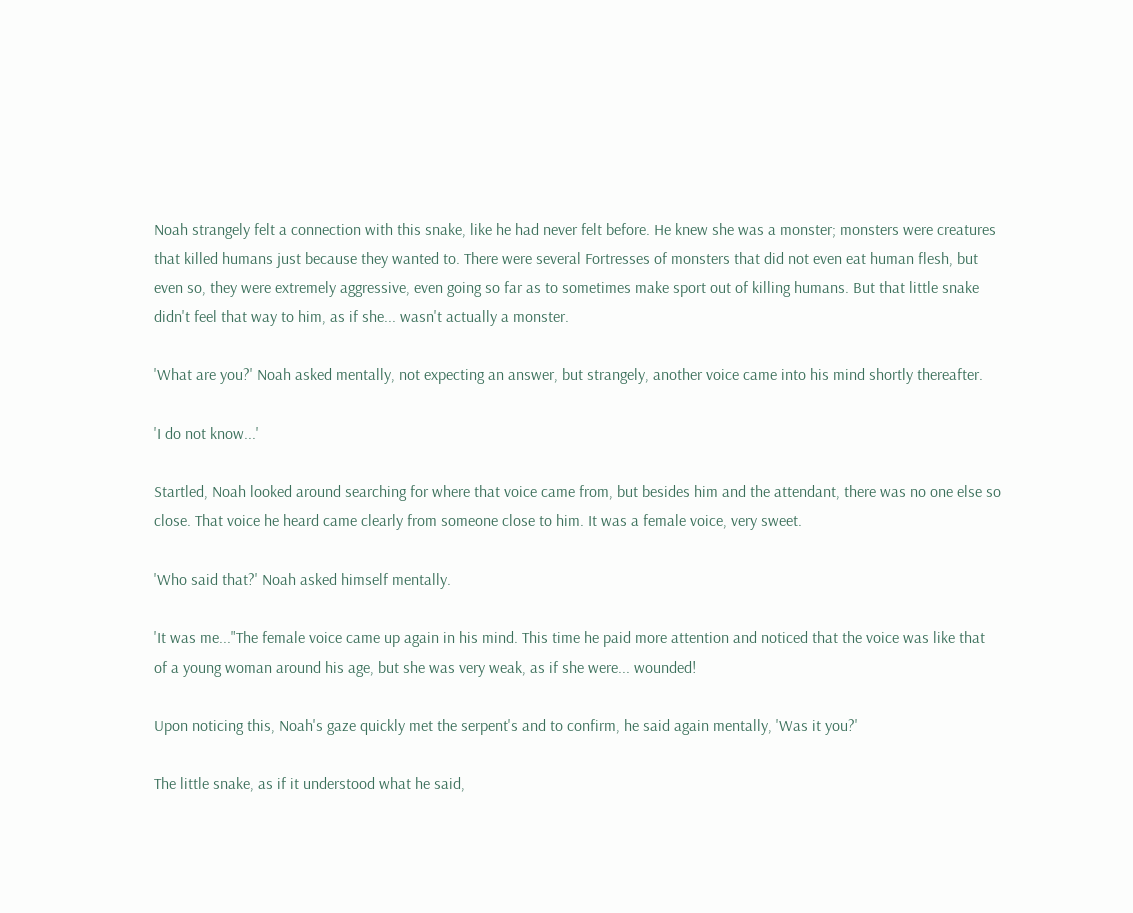Noah strangely felt a connection with this snake, like he had never felt before. He knew she was a monster; monsters were creatures that killed humans just because they wanted to. There were several Fortresses of monsters that did not even eat human flesh, but even so, they were extremely aggressive, even going so far as to sometimes make sport out of killing humans. But that little snake didn't feel that way to him, as if she... wasn't actually a monster.

'What are you?' Noah asked mentally, not expecting an answer, but strangely, another voice came into his mind shortly thereafter.

'I do not know...'

Startled, Noah looked around searching for where that voice came from, but besides him and the attendant, there was no one else so close. That voice he heard came clearly from someone close to him. It was a female voice, very sweet.

'Who said that?' Noah asked himself mentally.

'It was me..."The female voice came up again in his mind. This time he paid more attention and noticed that the voice was like that of a young woman around his age, but she was very weak, as if she were... wounded!

Upon noticing this, Noah's gaze quickly met the serpent's and to confirm, he said again mentally, 'Was it you?'

The little snake, as if it understood what he said,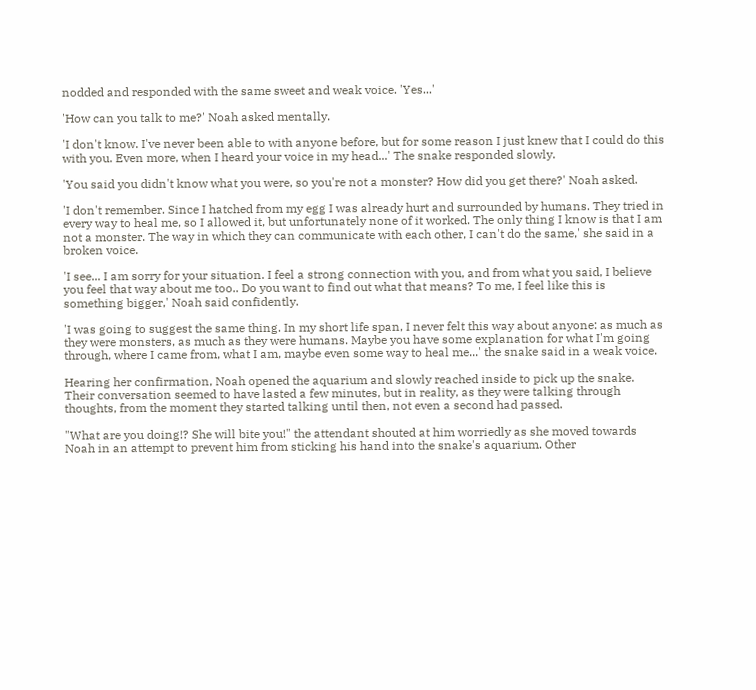nodded and responded with the same sweet and weak voice. 'Yes...'

'How can you talk to me?' Noah asked mentally.

'I don't know. I've never been able to with anyone before, but for some reason I just knew that I could do this with you. Even more, when I heard your voice in my head...' The snake responded slowly.

'You said you didn't know what you were, so you're not a monster? How did you get there?' Noah asked.

'I don't remember. Since I hatched from my egg I was already hurt and surrounded by humans. They tried in every way to heal me, so I allowed it, but unfortunately none of it worked. The only thing I know is that I am not a monster. The way in which they can communicate with each other, I can't do the same,' she said in a broken voice.

'I see... I am sorry for your situation. I feel a strong connection with you, and from what you said, I believe you feel that way about me too.. Do you want to find out what that means? To me, I feel like this is something bigger,' Noah said confidently.

'I was going to suggest the same thing. In my short life span, I never felt this way about anyone: as much as they were monsters, as much as they were humans. Maybe you have some explanation for what I'm going through, where I came from, what I am, maybe even some way to heal me...' the snake said in a weak voice.

Hearing her confirmation, Noah opened the aquarium and slowly reached inside to pick up the snake. Their conversation seemed to have lasted a few minutes, but in reality, as they were talking through thoughts, from the moment they started talking until then, not even a second had passed.

"What are you doing!? She will bite you!" the attendant shouted at him worriedly as she moved towards Noah in an attempt to prevent him from sticking his hand into the snake's aquarium. Other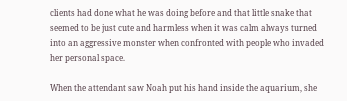clients had done what he was doing before and that little snake that seemed to be just cute and harmless when it was calm always turned into an aggressive monster when confronted with people who invaded her personal space.

When the attendant saw Noah put his hand inside the aquarium, she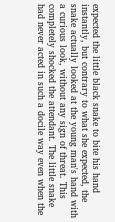expected the little black snake to bite his hand instantly, but contrary to what she expected, the snake actually looked at the young man's hand with a curious look, without any sign of threat. This completely shocked the attendant. The little snake had never acted in such a docile way even when the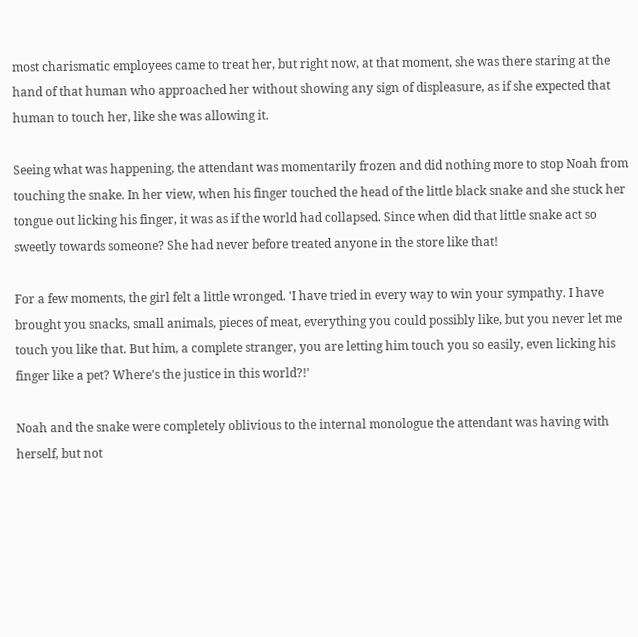most charismatic employees came to treat her, but right now, at that moment, she was there staring at the hand of that human who approached her without showing any sign of displeasure, as if she expected that human to touch her, like she was allowing it.

Seeing what was happening, the attendant was momentarily frozen and did nothing more to stop Noah from touching the snake. In her view, when his finger touched the head of the little black snake and she stuck her tongue out licking his finger, it was as if the world had collapsed. Since when did that little snake act so sweetly towards someone? She had never before treated anyone in the store like that!

For a few moments, the girl felt a little wronged. 'I have tried in every way to win your sympathy. I have brought you snacks, small animals, pieces of meat, everything you could possibly like, but you never let me touch you like that. But him, a complete stranger, you are letting him touch you so easily, even licking his finger like a pet? Where's the justice in this world?!'

Noah and the snake were completely oblivious to the internal monologue the attendant was having with herself, but not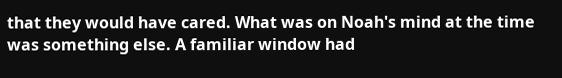that they would have cared. What was on Noah's mind at the time was something else. A familiar window had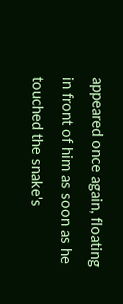appeared once again, floating in front of him as soon as he touched the snake's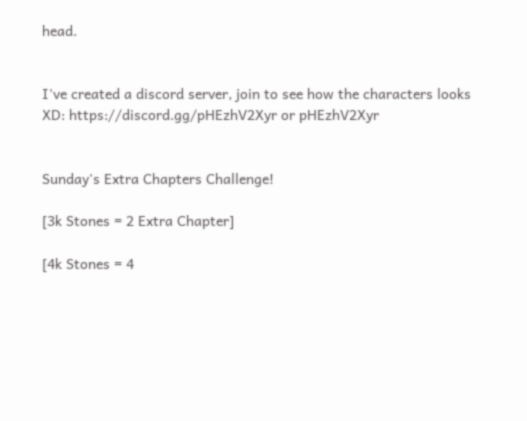head.


I've created a discord server, join to see how the characters looks XD: https://discord.gg/pHEzhV2Xyr or pHEzhV2Xyr


Sunday's Extra Chapters Challenge!

[3k Stones = 2 Extra Chapter]

[4k Stones = 4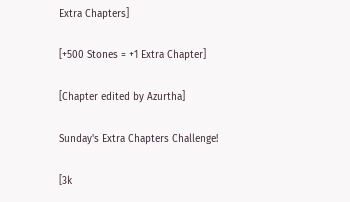Extra Chapters]

[+500 Stones = +1 Extra Chapter]

[Chapter edited by Azurtha]

Sunday's Extra Chapters Challenge!

[3k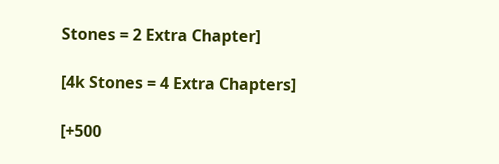Stones = 2 Extra Chapter]

[4k Stones = 4 Extra Chapters]

[+500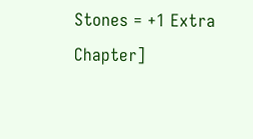Stones = +1 Extra Chapter]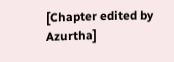[Chapter edited by Azurtha]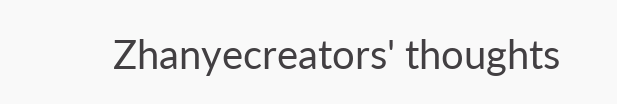Zhanyecreators' thoughts